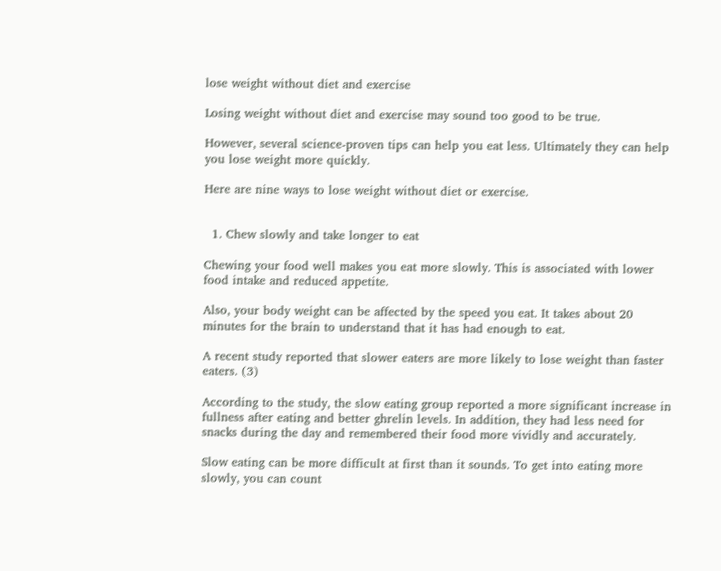lose weight without diet and exercise

Losing weight without diet and exercise may sound too good to be true.

However, several science-proven tips can help you eat less. Ultimately they can help you lose weight more quickly.

Here are nine ways to lose weight without diet or exercise.


  1. Chew slowly and take longer to eat

Chewing your food well makes you eat more slowly. This is associated with lower food intake and reduced appetite.

Also, your body weight can be affected by the speed you eat. It takes about 20 minutes for the brain to understand that it has had enough to eat.

A recent study reported that slower eaters are more likely to lose weight than faster eaters. (3)

According to the study, the slow eating group reported a more significant increase in fullness after eating and better ghrelin levels. In addition, they had less need for snacks during the day and remembered their food more vividly and accurately.

Slow eating can be more difficult at first than it sounds. To get into eating more slowly, you can count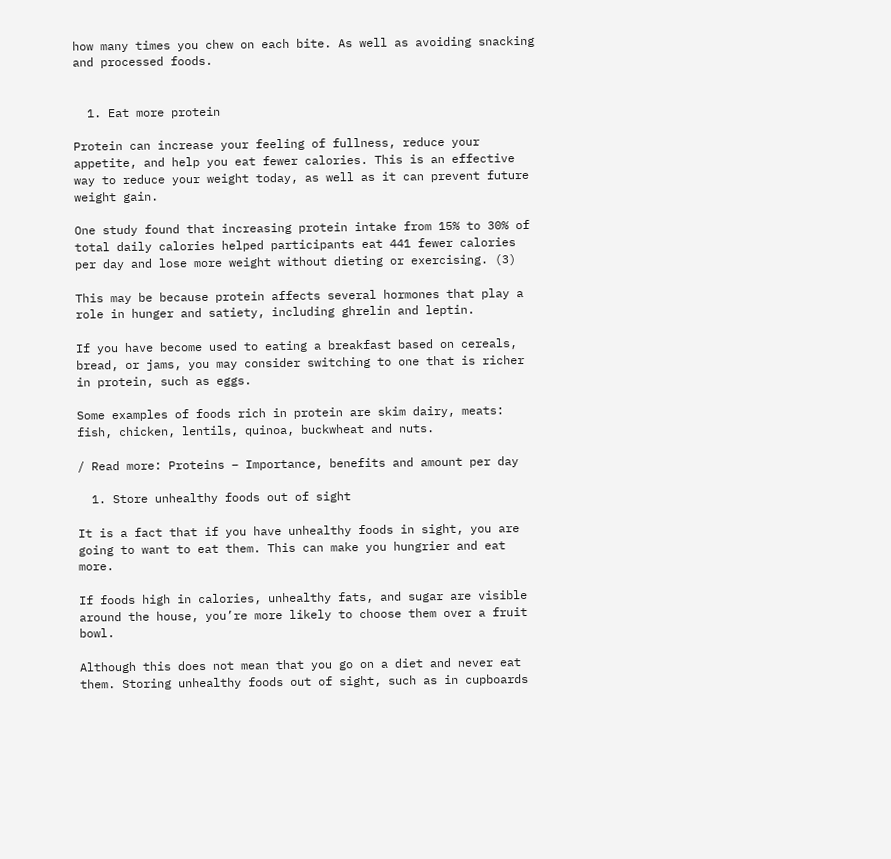how many times you chew on each bite. As well as avoiding snacking and processed foods.


  1. Eat more protein

Protein can increase your feeling of fullness, reduce your appetite, and help you eat fewer calories. This is an effective way to reduce your weight today, as well as it can prevent future weight gain.

One study found that increasing protein intake from 15% to 30% of total daily calories helped participants eat 441 fewer calories per day and lose more weight without dieting or exercising. (3)

This may be because protein affects several hormones that play a role in hunger and satiety, including ghrelin and leptin.

If you have become used to eating a breakfast based on cereals, bread, or jams, you may consider switching to one that is richer in protein, such as eggs.

Some examples of foods rich in protein are skim dairy, meats: fish, chicken, lentils, quinoa, buckwheat and nuts.

/ Read more: Proteins – Importance, benefits and amount per day

  1. Store unhealthy foods out of sight

It is a fact that if you have unhealthy foods in sight, you are going to want to eat them. This can make you hungrier and eat more.

If foods high in calories, unhealthy fats, and sugar are visible around the house, you’re more likely to choose them over a fruit bowl.

Although this does not mean that you go on a diet and never eat them. Storing unhealthy foods out of sight, such as in cupboards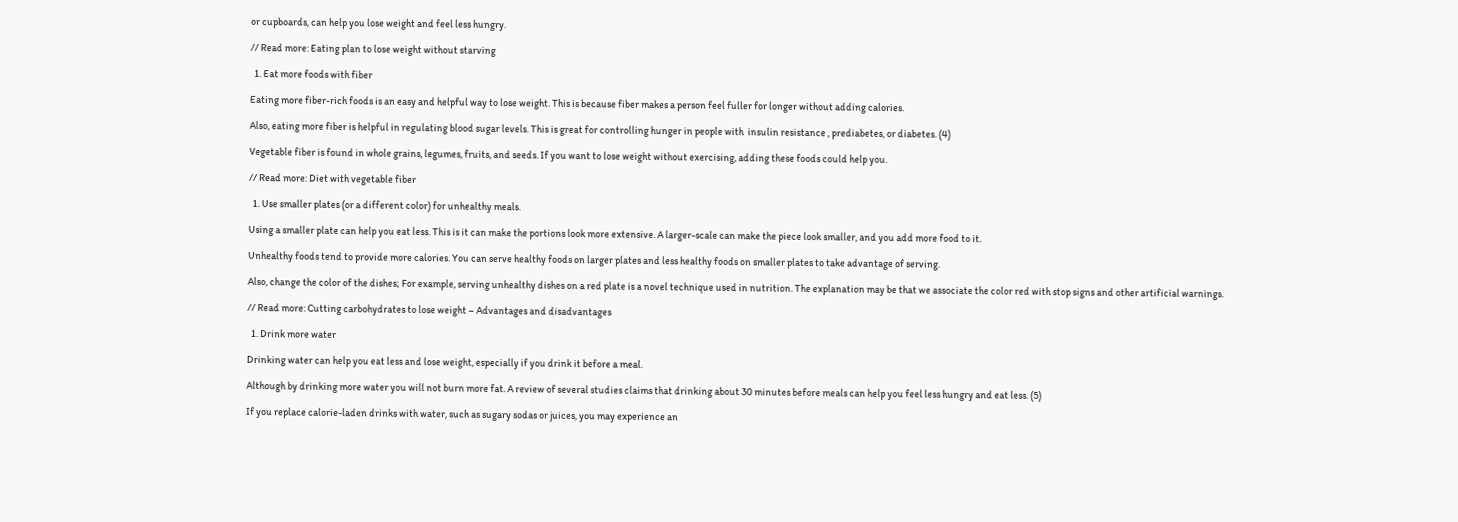or cupboards, can help you lose weight and feel less hungry.

// Read more: Eating plan to lose weight without starving

  1. Eat more foods with fiber

Eating more fiber-rich foods is an easy and helpful way to lose weight. This is because fiber makes a person feel fuller for longer without adding calories.

Also, eating more fiber is helpful in regulating blood sugar levels. This is great for controlling hunger in people with  insulin resistance , prediabetes, or diabetes. (4)

Vegetable fiber is found in whole grains, legumes, fruits, and seeds. If you want to lose weight without exercising, adding these foods could help you.

// Read more: Diet with vegetable fiber

  1. Use smaller plates (or a different color) for unhealthy meals.

Using a smaller plate can help you eat less. This is it can make the portions look more extensive. A larger-scale can make the piece look smaller, and you add more food to it.

Unhealthy foods tend to provide more calories. You can serve healthy foods on larger plates and less healthy foods on smaller plates to take advantage of serving.

Also, change the color of the dishes; For example, serving unhealthy dishes on a red plate is a novel technique used in nutrition. The explanation may be that we associate the color red with stop signs and other artificial warnings.

// Read more: Cutting carbohydrates to lose weight – Advantages and disadvantages

  1. Drink more water

Drinking water can help you eat less and lose weight, especially if you drink it before a meal.

Although by drinking more water you will not burn more fat. A review of several studies claims that drinking about 30 minutes before meals can help you feel less hungry and eat less. (5)

If you replace calorie-laden drinks with water, such as sugary sodas or juices, you may experience an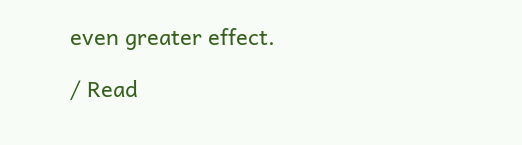even greater effect.

/ Read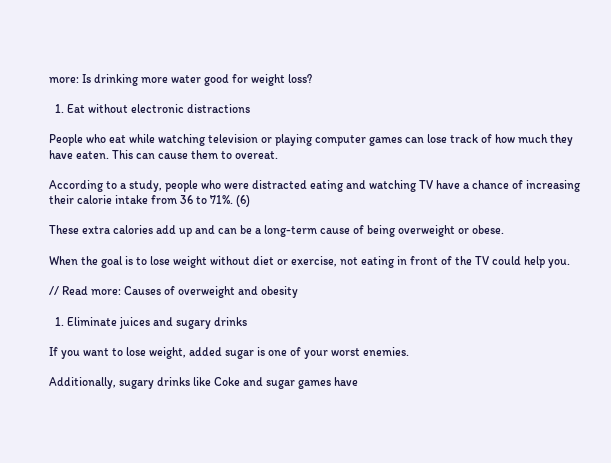more: Is drinking more water good for weight loss?

  1. Eat without electronic distractions

People who eat while watching television or playing computer games can lose track of how much they have eaten. This can cause them to overeat.

According to a study, people who were distracted eating and watching TV have a chance of increasing their calorie intake from 36 to 71%. (6)

These extra calories add up and can be a long-term cause of being overweight or obese.

When the goal is to lose weight without diet or exercise, not eating in front of the TV could help you.

// Read more: Causes of overweight and obesity

  1. Eliminate juices and sugary drinks

If you want to lose weight, added sugar is one of your worst enemies.

Additionally, sugary drinks like Coke and sugar games have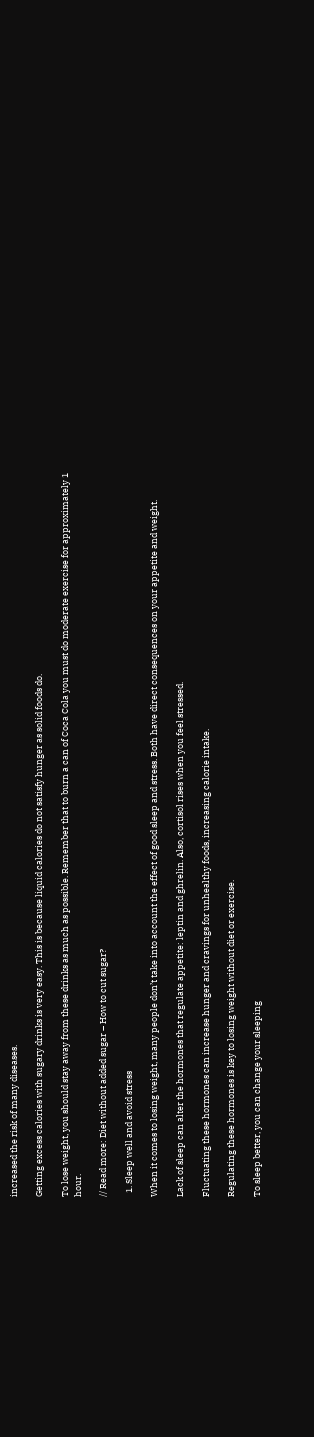increased the risk of many diseases.

Getting excess calories with sugary drinks is very easy. This is because liquid calories do not satisfy hunger as solid foods do.

To lose weight, you should stay away from these drinks as much as possible. Remember that to burn a can of Coca Cola you must do moderate exercise for approximately 1 hour.

// Read more: Diet without added sugar – How to cut sugar?

  1. Sleep well and avoid stress

When it comes to losing weight, many people don’t take into account the effect of good sleep and stress. Both have direct consequences on your appetite and weight.

Lack of sleep can alter the hormones that regulate appetite: leptin and ghrelin. Also, cortisol rises when you feel stressed.

Fluctuating these hormones can increase hunger and cravings for unhealthy foods, increasing calorie intake.

Regulating these hormones is key to losing weight without diet or exercise.

To sleep better, you can change your sleeping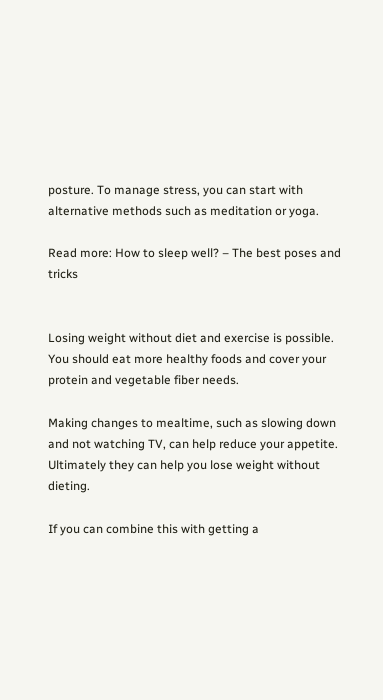posture. To manage stress, you can start with alternative methods such as meditation or yoga.

Read more: How to sleep well? – The best poses and tricks


Losing weight without diet and exercise is possible. You should eat more healthy foods and cover your protein and vegetable fiber needs.

Making changes to mealtime, such as slowing down and not watching TV, can help reduce your appetite. Ultimately they can help you lose weight without dieting.

If you can combine this with getting a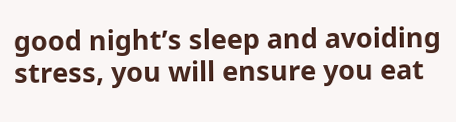good night’s sleep and avoiding stress, you will ensure you eat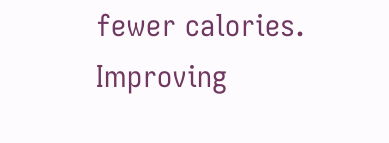fewer calories. Improving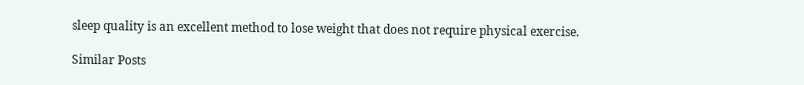sleep quality is an excellent method to lose weight that does not require physical exercise.

Similar Posts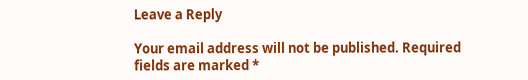Leave a Reply

Your email address will not be published. Required fields are marked *